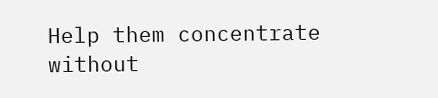Help them concentrate without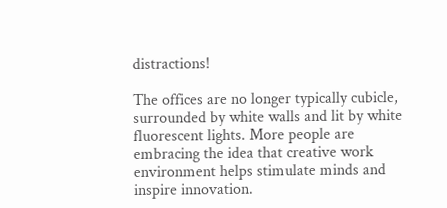distractions!

The offices are no longer typically cubicle, surrounded by white walls and lit by white fluorescent lights. More people are embracing the idea that creative work environment helps stimulate minds and inspire innovation.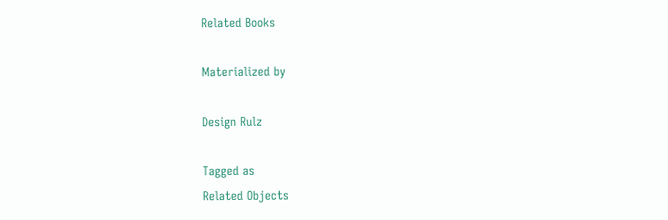Related Books

Materialized by

Design Rulz

Tagged as
Related Objects